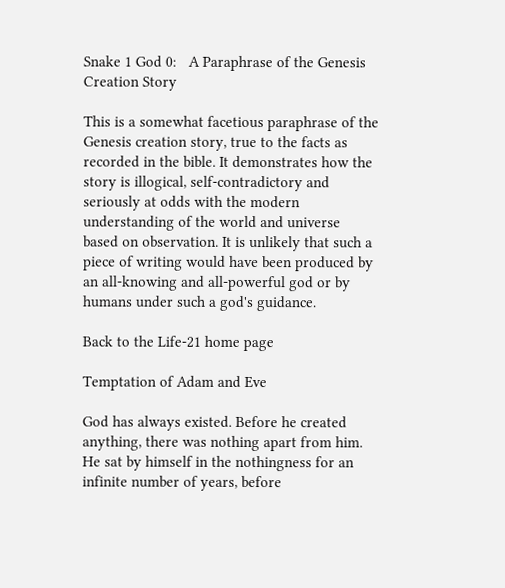Snake 1 God 0:   A Paraphrase of the Genesis Creation Story

This is a somewhat facetious paraphrase of the Genesis creation story, true to the facts as recorded in the bible. It demonstrates how the story is illogical, self-contradictory and seriously at odds with the modern understanding of the world and universe based on observation. It is unlikely that such a piece of writing would have been produced by an all-knowing and all-powerful god or by humans under such a god's guidance.

Back to the Life-21 home page

Temptation of Adam and Eve

God has always existed. Before he created anything, there was nothing apart from him. He sat by himself in the nothingness for an infinite number of years, before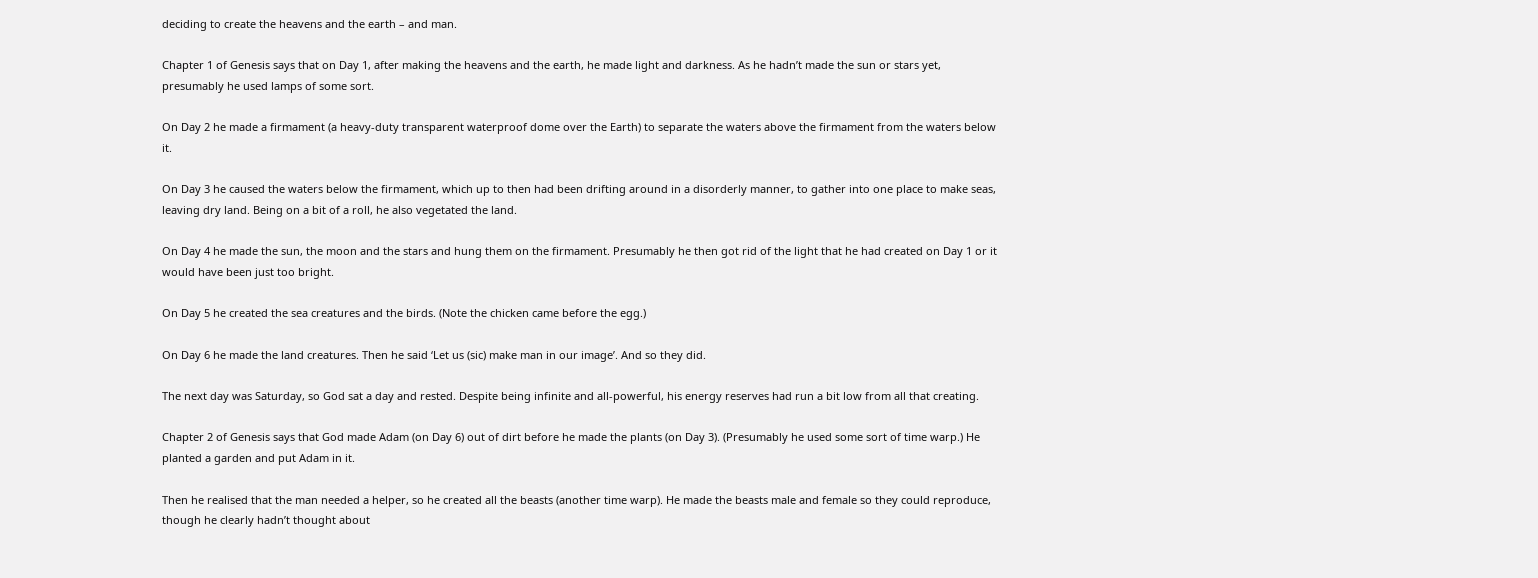deciding to create the heavens and the earth – and man.

Chapter 1 of Genesis says that on Day 1, after making the heavens and the earth, he made light and darkness. As he hadn’t made the sun or stars yet, presumably he used lamps of some sort.

On Day 2 he made a firmament (a heavy-duty transparent waterproof dome over the Earth) to separate the waters above the firmament from the waters below it.

On Day 3 he caused the waters below the firmament, which up to then had been drifting around in a disorderly manner, to gather into one place to make seas, leaving dry land. Being on a bit of a roll, he also vegetated the land.

On Day 4 he made the sun, the moon and the stars and hung them on the firmament. Presumably he then got rid of the light that he had created on Day 1 or it would have been just too bright.

On Day 5 he created the sea creatures and the birds. (Note the chicken came before the egg.)

On Day 6 he made the land creatures. Then he said ‘Let us (sic) make man in our image’. And so they did.

The next day was Saturday, so God sat a day and rested. Despite being infinite and all-powerful, his energy reserves had run a bit low from all that creating.

Chapter 2 of Genesis says that God made Adam (on Day 6) out of dirt before he made the plants (on Day 3). (Presumably he used some sort of time warp.) He planted a garden and put Adam in it.

Then he realised that the man needed a helper, so he created all the beasts (another time warp). He made the beasts male and female so they could reproduce, though he clearly hadn’t thought about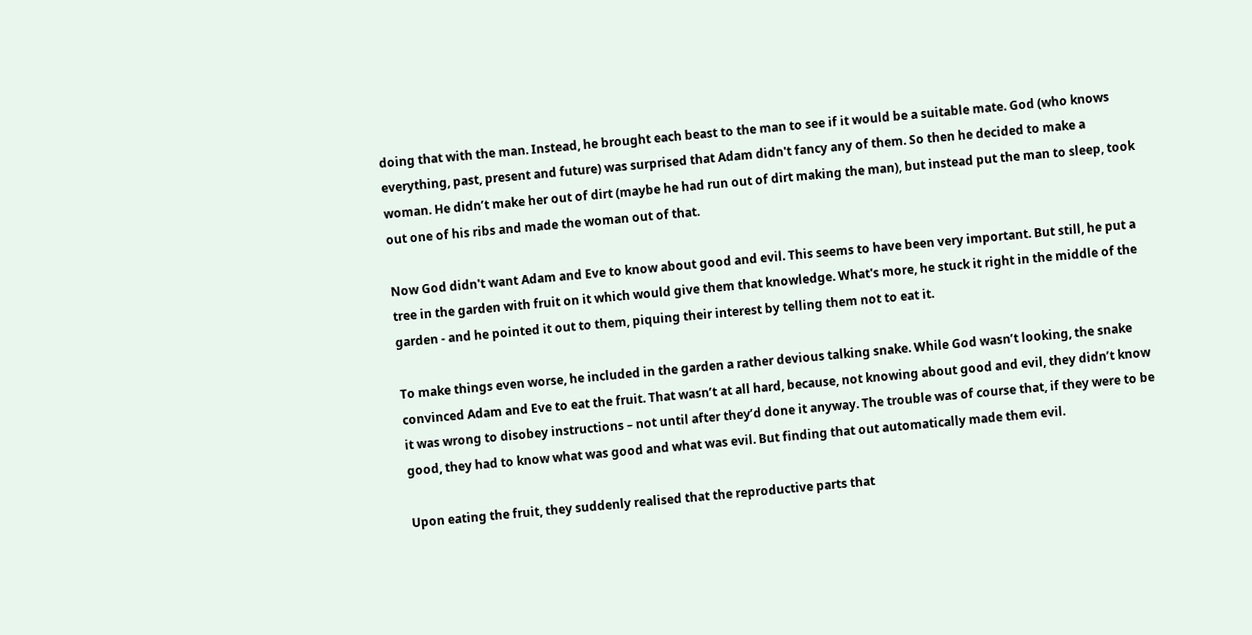doing that with the man. Instead, he brought each beast to the man to see if it would be a suitable mate. God (who knows everything, past, present and future) was surprised that Adam didn't fancy any of them. So then he decided to make a woman. He didn’t make her out of dirt (maybe he had run out of dirt making the man), but instead put the man to sleep, took out one of his ribs and made the woman out of that.

Now God didn't want Adam and Eve to know about good and evil. This seems to have been very important. But still, he put a tree in the garden with fruit on it which would give them that knowledge. What's more, he stuck it right in the middle of the garden - and he pointed it out to them, piquing their interest by telling them not to eat it.

To make things even worse, he included in the garden a rather devious talking snake. While God wasn’t looking, the snake convinced Adam and Eve to eat the fruit. That wasn’t at all hard, because, not knowing about good and evil, they didn’t know it was wrong to disobey instructions – not until after they’d done it anyway. The trouble was of course that, if they were to be good, they had to know what was good and what was evil. But finding that out automatically made them evil.

Upon eating the fruit, they suddenly realised that the reproductive parts that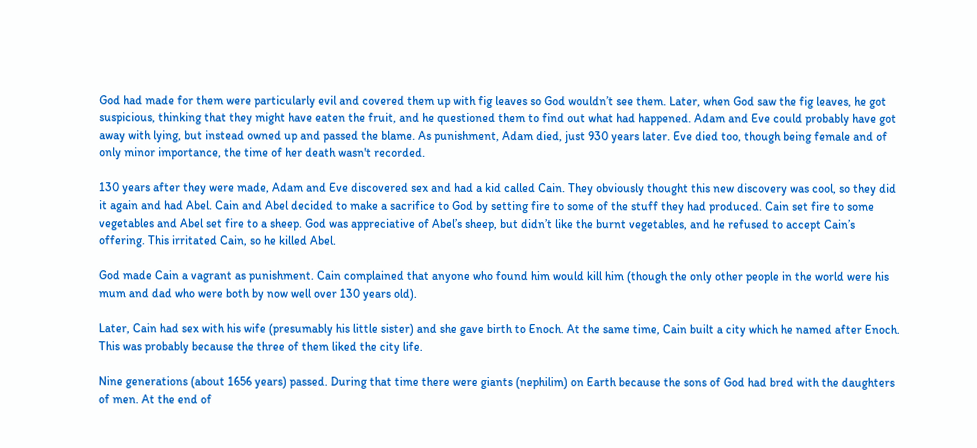God had made for them were particularly evil and covered them up with fig leaves so God wouldn’t see them. Later, when God saw the fig leaves, he got suspicious, thinking that they might have eaten the fruit, and he questioned them to find out what had happened. Adam and Eve could probably have got away with lying, but instead owned up and passed the blame. As punishment, Adam died, just 930 years later. Eve died too, though being female and of only minor importance, the time of her death wasn't recorded.

130 years after they were made, Adam and Eve discovered sex and had a kid called Cain. They obviously thought this new discovery was cool, so they did it again and had Abel. Cain and Abel decided to make a sacrifice to God by setting fire to some of the stuff they had produced. Cain set fire to some vegetables and Abel set fire to a sheep. God was appreciative of Abel’s sheep, but didn’t like the burnt vegetables, and he refused to accept Cain’s offering. This irritated Cain, so he killed Abel.

God made Cain a vagrant as punishment. Cain complained that anyone who found him would kill him (though the only other people in the world were his mum and dad who were both by now well over 130 years old).

Later, Cain had sex with his wife (presumably his little sister) and she gave birth to Enoch. At the same time, Cain built a city which he named after Enoch. This was probably because the three of them liked the city life.

Nine generations (about 1656 years) passed. During that time there were giants (nephilim) on Earth because the sons of God had bred with the daughters of men. At the end of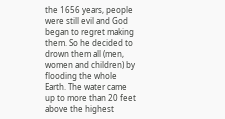the 1656 years, people were still evil and God began to regret making them. So he decided to drown them all (men, women and children) by flooding the whole Earth. The water came up to more than 20 feet above the highest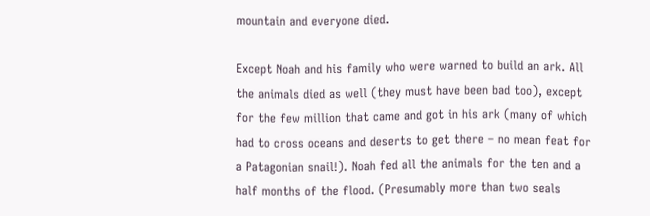mountain and everyone died.

Except Noah and his family who were warned to build an ark. All the animals died as well (they must have been bad too), except for the few million that came and got in his ark (many of which had to cross oceans and deserts to get there – no mean feat for a Patagonian snail!). Noah fed all the animals for the ten and a half months of the flood. (Presumably more than two seals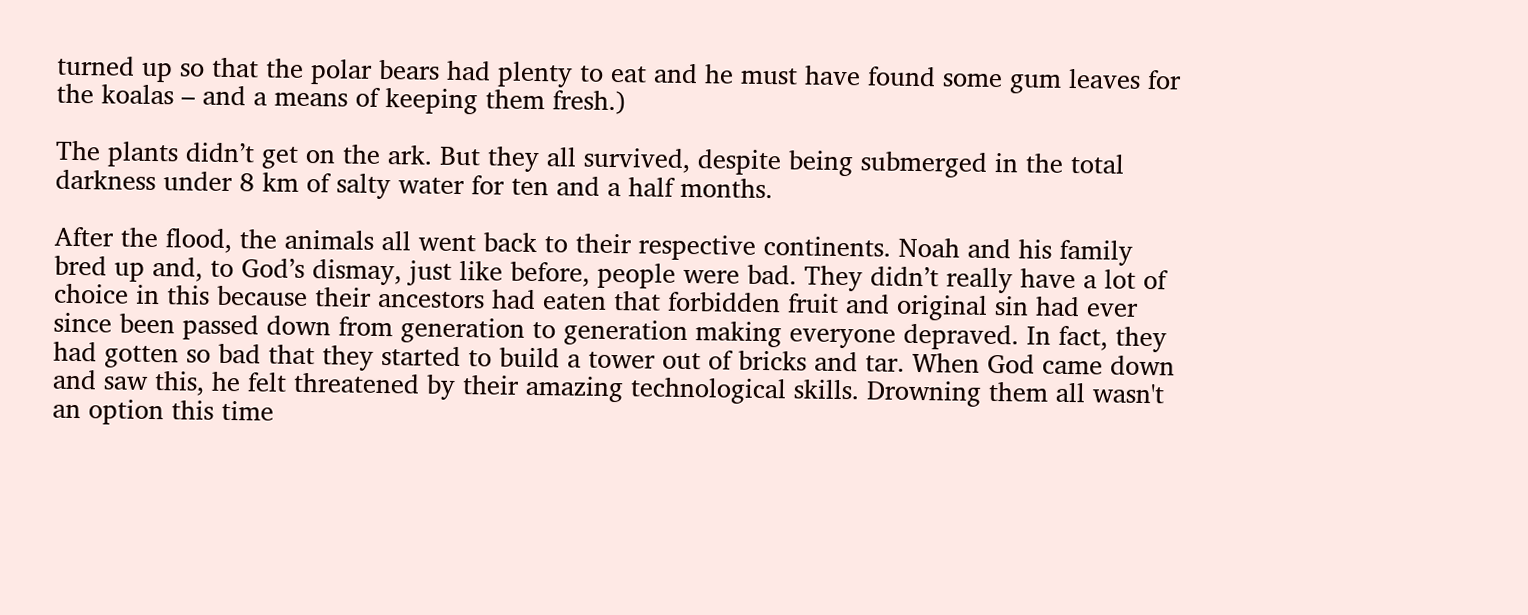turned up so that the polar bears had plenty to eat and he must have found some gum leaves for the koalas – and a means of keeping them fresh.)

The plants didn’t get on the ark. But they all survived, despite being submerged in the total darkness under 8 km of salty water for ten and a half months.

After the flood, the animals all went back to their respective continents. Noah and his family bred up and, to God’s dismay, just like before, people were bad. They didn’t really have a lot of choice in this because their ancestors had eaten that forbidden fruit and original sin had ever since been passed down from generation to generation making everyone depraved. In fact, they had gotten so bad that they started to build a tower out of bricks and tar. When God came down and saw this, he felt threatened by their amazing technological skills. Drowning them all wasn't an option this time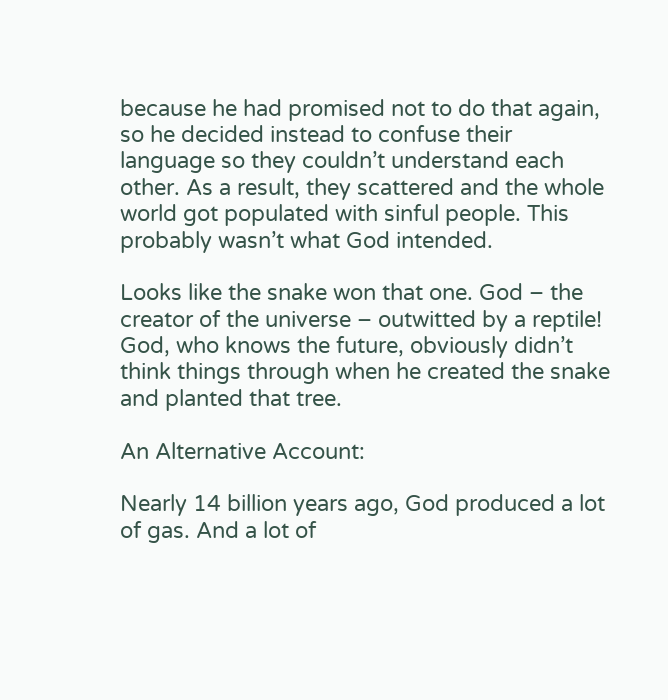because he had promised not to do that again, so he decided instead to confuse their language so they couldn’t understand each other. As a result, they scattered and the whole world got populated with sinful people. This probably wasn’t what God intended.

Looks like the snake won that one. God – the creator of the universe – outwitted by a reptile! God, who knows the future, obviously didn’t think things through when he created the snake and planted that tree.

An Alternative Account:

Nearly 14 billion years ago, God produced a lot of gas. And a lot of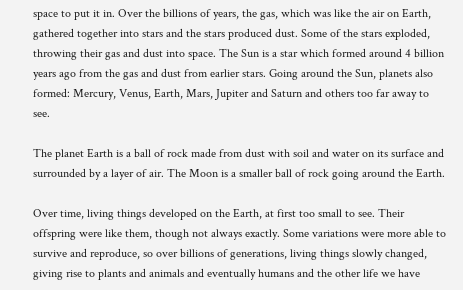space to put it in. Over the billions of years, the gas, which was like the air on Earth, gathered together into stars and the stars produced dust. Some of the stars exploded, throwing their gas and dust into space. The Sun is a star which formed around 4 billion years ago from the gas and dust from earlier stars. Going around the Sun, planets also formed: Mercury, Venus, Earth, Mars, Jupiter and Saturn and others too far away to see.

The planet Earth is a ball of rock made from dust with soil and water on its surface and surrounded by a layer of air. The Moon is a smaller ball of rock going around the Earth.

Over time, living things developed on the Earth, at first too small to see. Their offspring were like them, though not always exactly. Some variations were more able to survive and reproduce, so over billions of generations, living things slowly changed, giving rise to plants and animals and eventually humans and the other life we have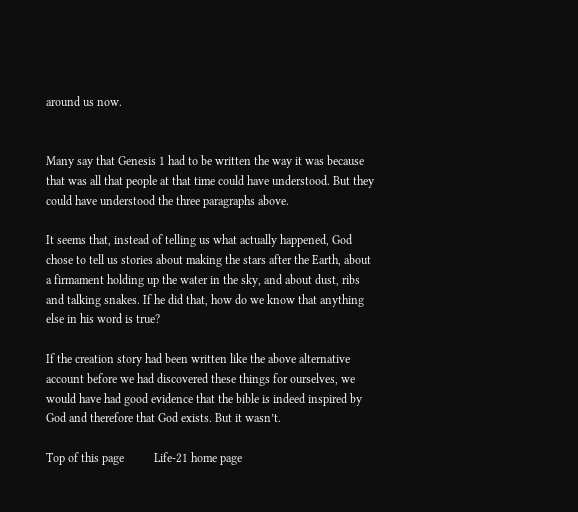around us now.


Many say that Genesis 1 had to be written the way it was because that was all that people at that time could have understood. But they could have understood the three paragraphs above.

It seems that, instead of telling us what actually happened, God chose to tell us stories about making the stars after the Earth, about a firmament holding up the water in the sky, and about dust, ribs and talking snakes. If he did that, how do we know that anything else in his word is true?

If the creation story had been written like the above alternative account before we had discovered these things for ourselves, we would have had good evidence that the bible is indeed inspired by God and therefore that God exists. But it wasn’t.

Top of this page          Life-21 home page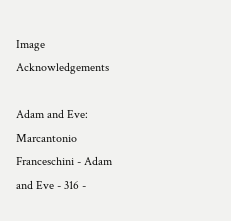Image Acknowledgements

Adam and Eve: Marcantonio Franceschini - Adam and Eve - 316 -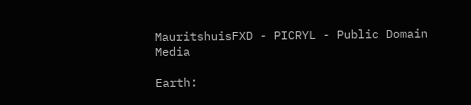MauritshuisFXD - PICRYL - Public Domain Media

Earth: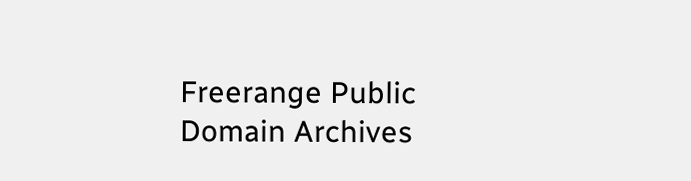Freerange Public Domain Archives